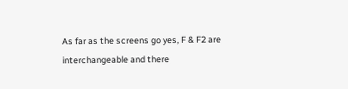As far as the screens go yes, F & F2 are interchangeable and there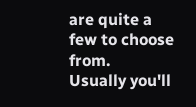are quite a few to choose from.
Usually you'll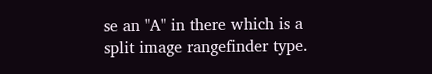se an "A" in there which is a split image rangefinder type.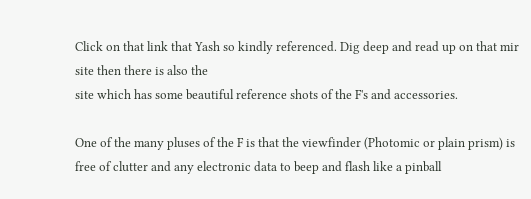Click on that link that Yash so kindly referenced. Dig deep and read up on that mir site then there is also the
site which has some beautiful reference shots of the F's and accessories.

One of the many pluses of the F is that the viewfinder (Photomic or plain prism) is free of clutter and any electronic data to beep and flash like a pinball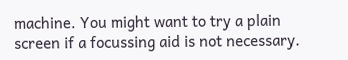machine. You might want to try a plain screen if a focussing aid is not necessary.